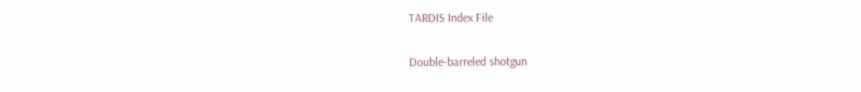TARDIS Index File

Double-barreled shotgun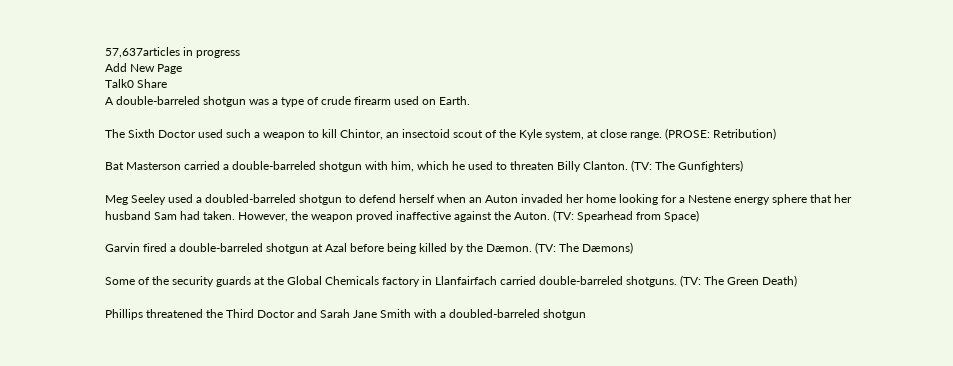57,637articles in progress
Add New Page
Talk0 Share
A double-barreled shotgun was a type of crude firearm used on Earth.

The Sixth Doctor used such a weapon to kill Chintor, an insectoid scout of the Kyle system, at close range. (PROSE: Retribution)

Bat Masterson carried a double-barreled shotgun with him, which he used to threaten Billy Clanton. (TV: The Gunfighters)

Meg Seeley used a doubled-barreled shotgun to defend herself when an Auton invaded her home looking for a Nestene energy sphere that her husband Sam had taken. However, the weapon proved inaffective against the Auton. (TV: Spearhead from Space)

Garvin fired a double-barreled shotgun at Azal before being killed by the Dæmon. (TV: The Dæmons)

Some of the security guards at the Global Chemicals factory in Llanfairfach carried double-barreled shotguns. (TV: The Green Death)

Phillips threatened the Third Doctor and Sarah Jane Smith with a doubled-barreled shotgun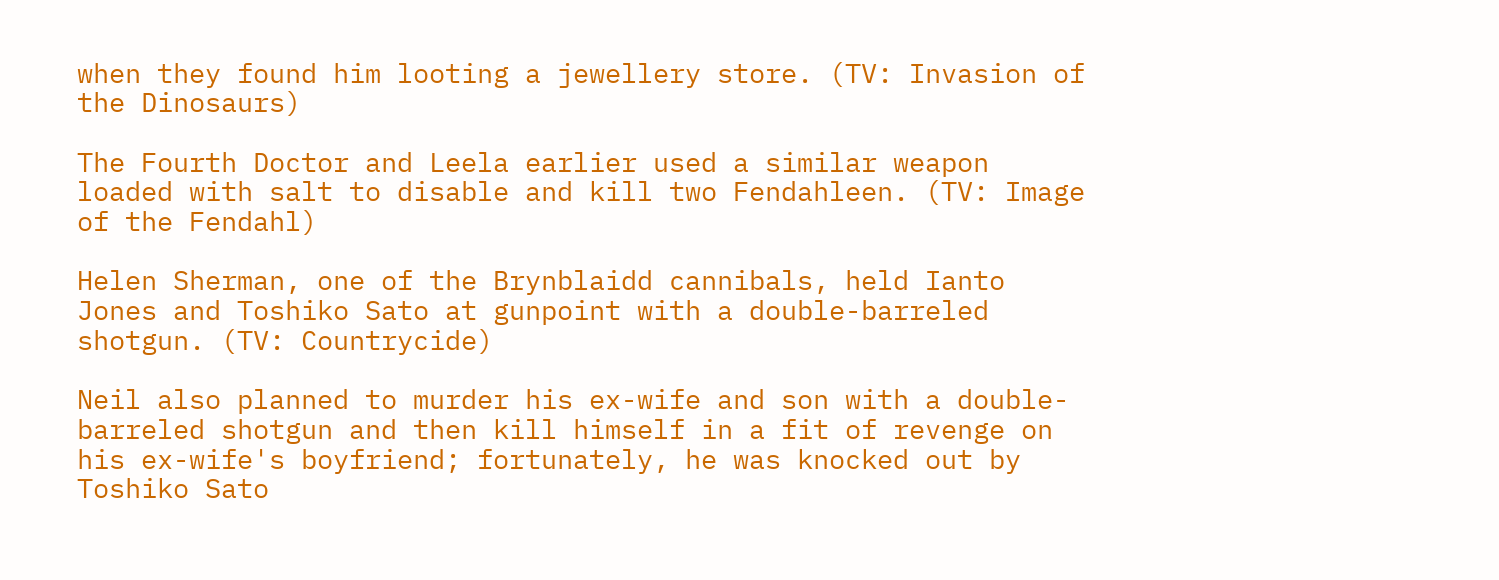when they found him looting a jewellery store. (TV: Invasion of the Dinosaurs)

The Fourth Doctor and Leela earlier used a similar weapon loaded with salt to disable and kill two Fendahleen. (TV: Image of the Fendahl)

Helen Sherman, one of the Brynblaidd cannibals, held Ianto Jones and Toshiko Sato at gunpoint with a double-barreled shotgun. (TV: Countrycide)

Neil also planned to murder his ex-wife and son with a double-barreled shotgun and then kill himself in a fit of revenge on his ex-wife's boyfriend; fortunately, he was knocked out by Toshiko Sato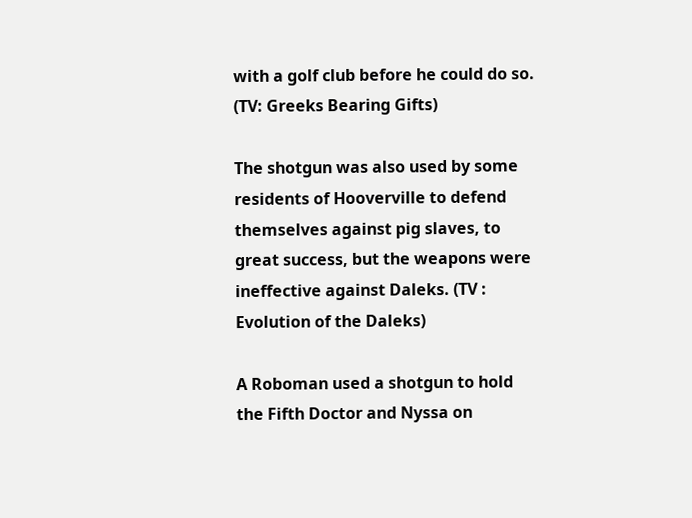with a golf club before he could do so. (TV: Greeks Bearing Gifts)

The shotgun was also used by some residents of Hooverville to defend themselves against pig slaves, to great success, but the weapons were ineffective against Daleks. (TV : Evolution of the Daleks)

A Roboman used a shotgun to hold the Fifth Doctor and Nyssa on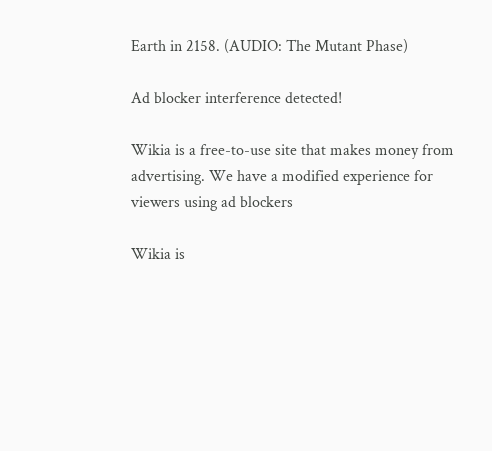Earth in 2158. (AUDIO: The Mutant Phase)

Ad blocker interference detected!

Wikia is a free-to-use site that makes money from advertising. We have a modified experience for viewers using ad blockers

Wikia is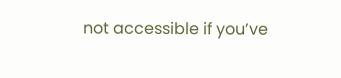not accessible if you’ve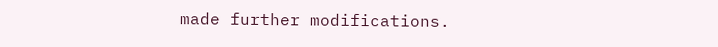made further modifications.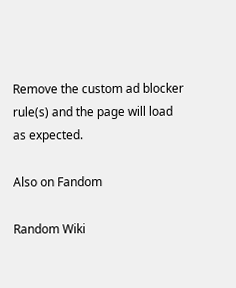Remove the custom ad blocker rule(s) and the page will load as expected.

Also on Fandom

Random Wiki